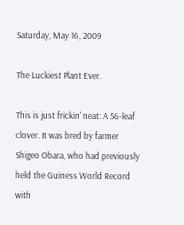Saturday, May 16, 2009

The Luckiest Plant Ever.

This is just frickin' neat: A 56-leaf clover. It was bred by farmer Shigeo Obara, who had previously held the Guiness World Record with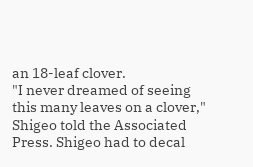an 18-leaf clover.
"I never dreamed of seeing this many leaves on a clover," Shigeo told the Associated Press. Shigeo had to decal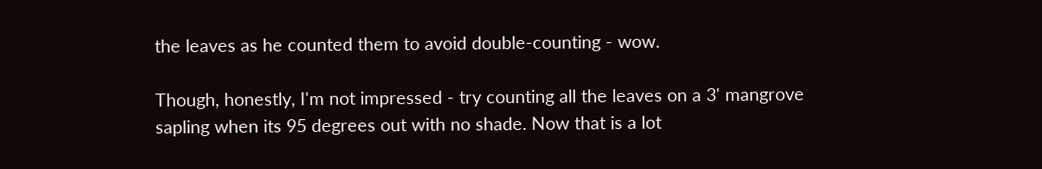the leaves as he counted them to avoid double-counting - wow.

Though, honestly, I'm not impressed - try counting all the leaves on a 3' mangrove sapling when its 95 degrees out with no shade. Now that is a lot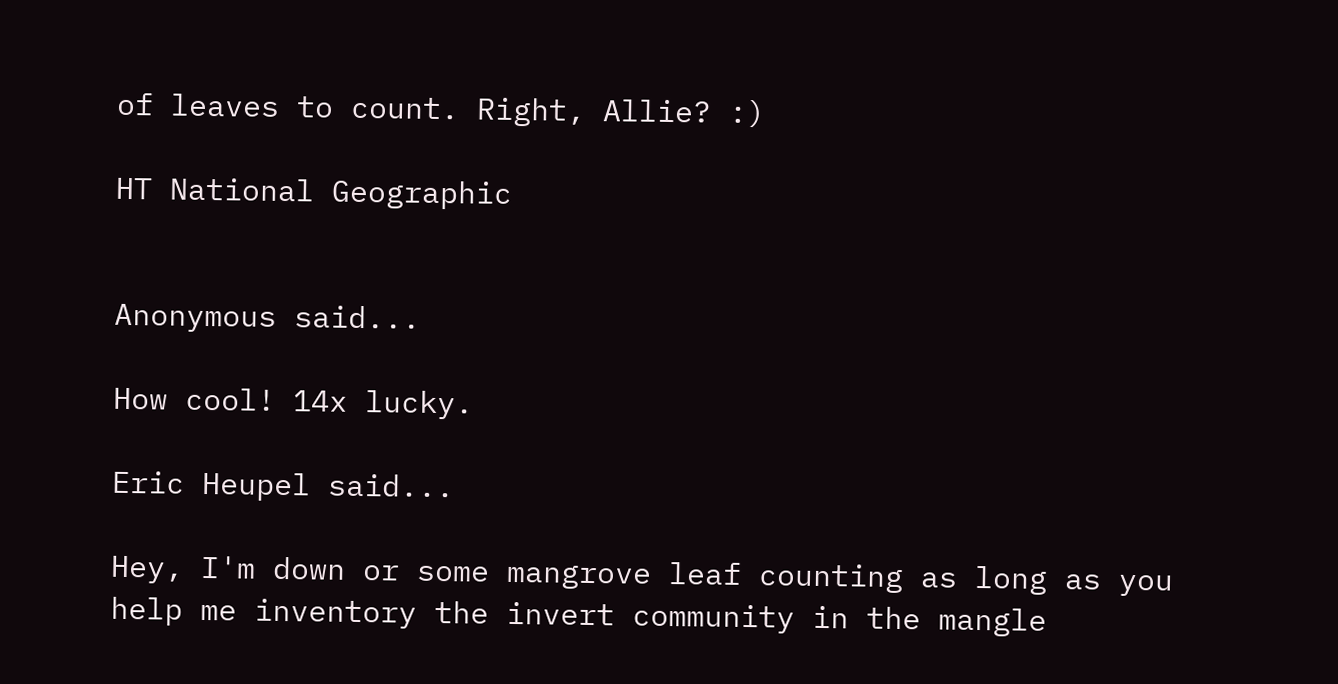of leaves to count. Right, Allie? :)

HT National Geographic


Anonymous said...

How cool! 14x lucky.

Eric Heupel said...

Hey, I'm down or some mangrove leaf counting as long as you help me inventory the invert community in the mangle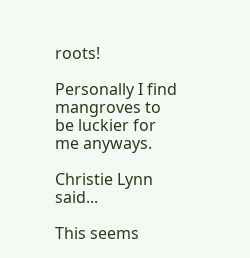roots!

Personally I find mangroves to be luckier for me anyways.

Christie Lynn said...

This seems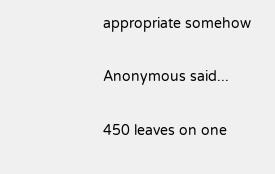appropriate somehow

Anonymous said...

450 leaves on one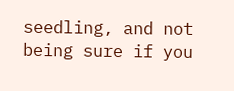seedling, and not being sure if you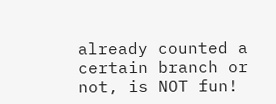already counted a certain branch or not, is NOT fun!